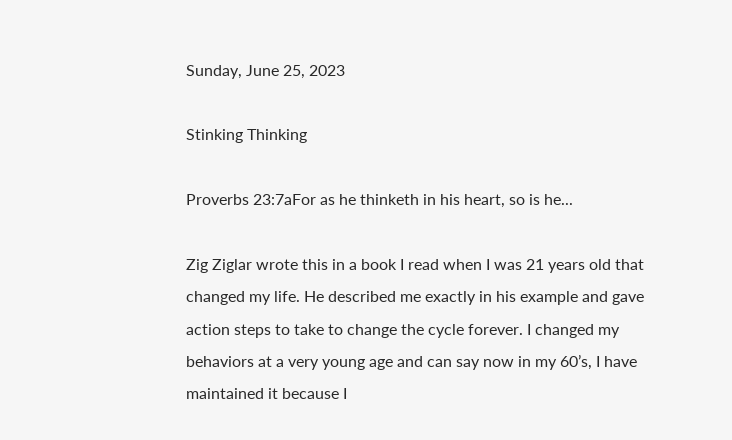Sunday, June 25, 2023

Stinking Thinking

Proverbs 23:7aFor as he thinketh in his heart, so is he...

Zig Ziglar wrote this in a book I read when I was 21 years old that changed my life. He described me exactly in his example and gave action steps to take to change the cycle forever. I changed my behaviors at a very young age and can say now in my 60’s, I have maintained it because I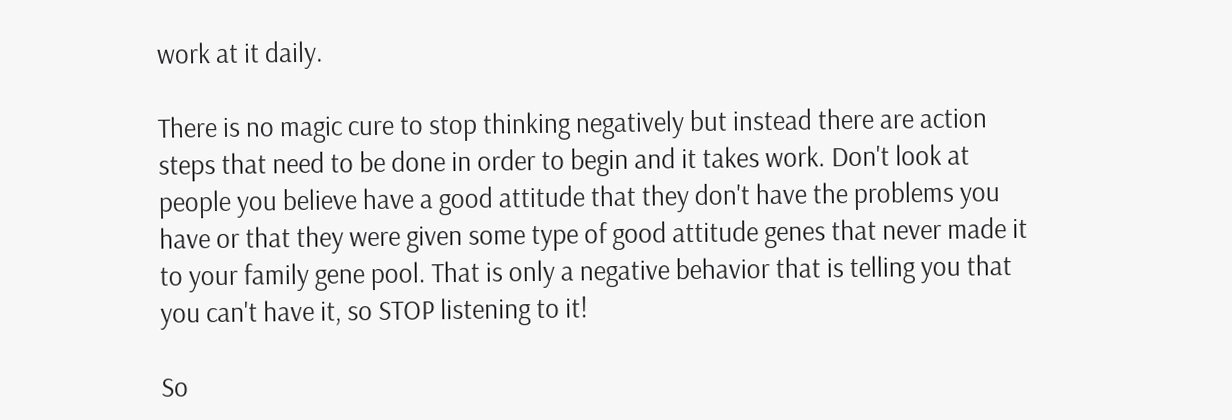work at it daily.

There is no magic cure to stop thinking negatively but instead there are action steps that need to be done in order to begin and it takes work. Don't look at people you believe have a good attitude that they don't have the problems you have or that they were given some type of good attitude genes that never made it to your family gene pool. That is only a negative behavior that is telling you that you can't have it, so STOP listening to it!

So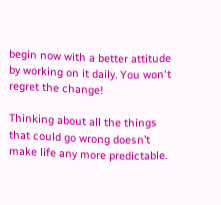begin now with a better attitude by working on it daily. You won't regret the change!

Thinking about all the things that could go wrong doesn’t make life any more predictable.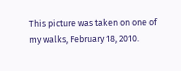This picture was taken on one of my walks, February 18, 2010.